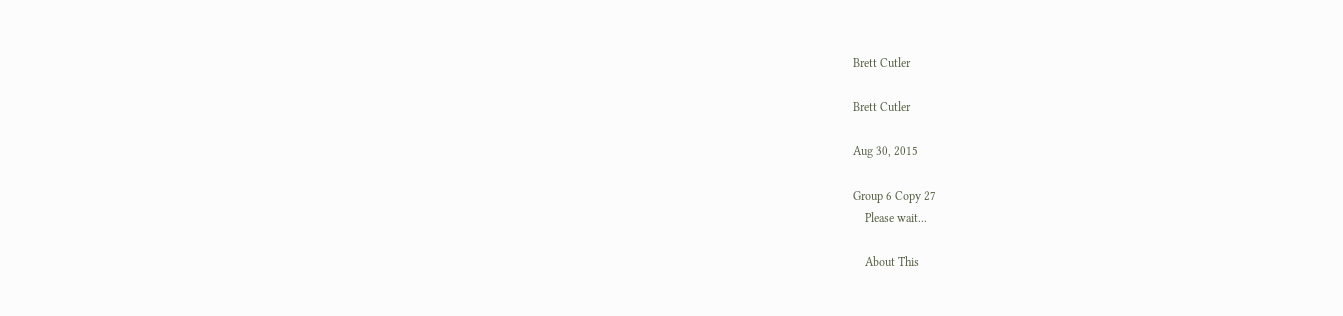Brett Cutler

Brett Cutler

Aug 30, 2015

Group 6 Copy 27
    Please wait...

    About This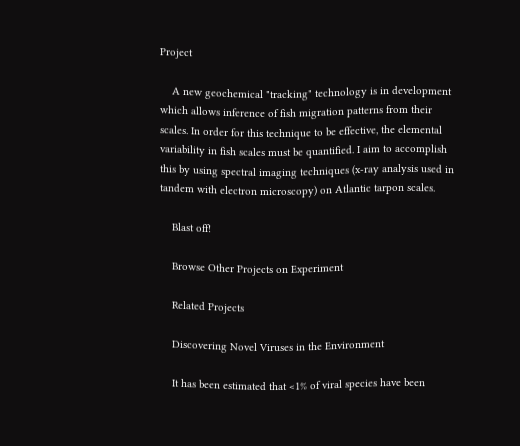Project

    A new geochemical "tracking" technology is in development which allows inference of fish migration patterns from their scales. In order for this technique to be effective, the elemental variability in fish scales must be quantified. I aim to accomplish this by using spectral imaging techniques (x-ray analysis used in tandem with electron microscopy) on Atlantic tarpon scales.

    Blast off!

    Browse Other Projects on Experiment

    Related Projects

    Discovering Novel Viruses in the Environment

    It has been estimated that <1% of viral species have been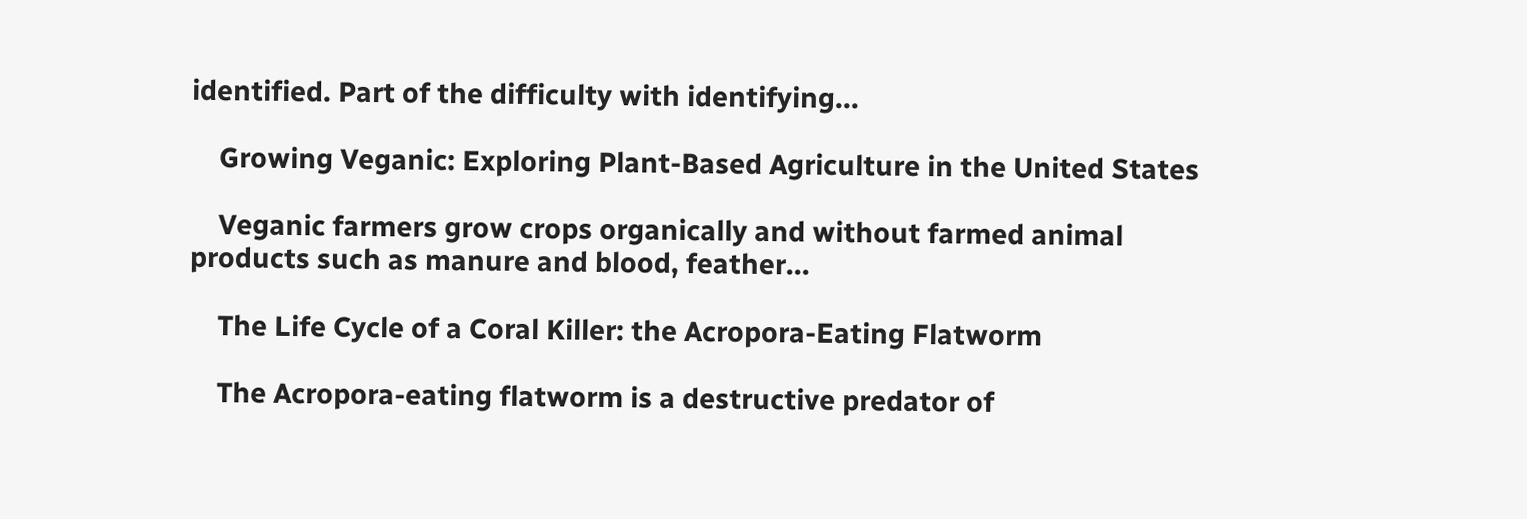identified. Part of the difficulty with identifying...

    Growing Veganic: Exploring Plant-Based Agriculture in the United States

    Veganic farmers grow crops organically and without farmed animal products such as manure and blood, feather...

    The Life Cycle of a Coral Killer: the Acropora-Eating Flatworm

    The Acropora-eating flatworm is a destructive predator of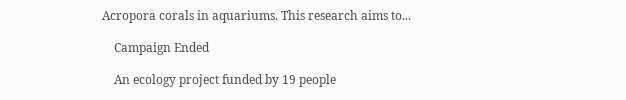Acropora corals in aquariums. This research aims to...

    Campaign Ended

    An ecology project funded by 19 people